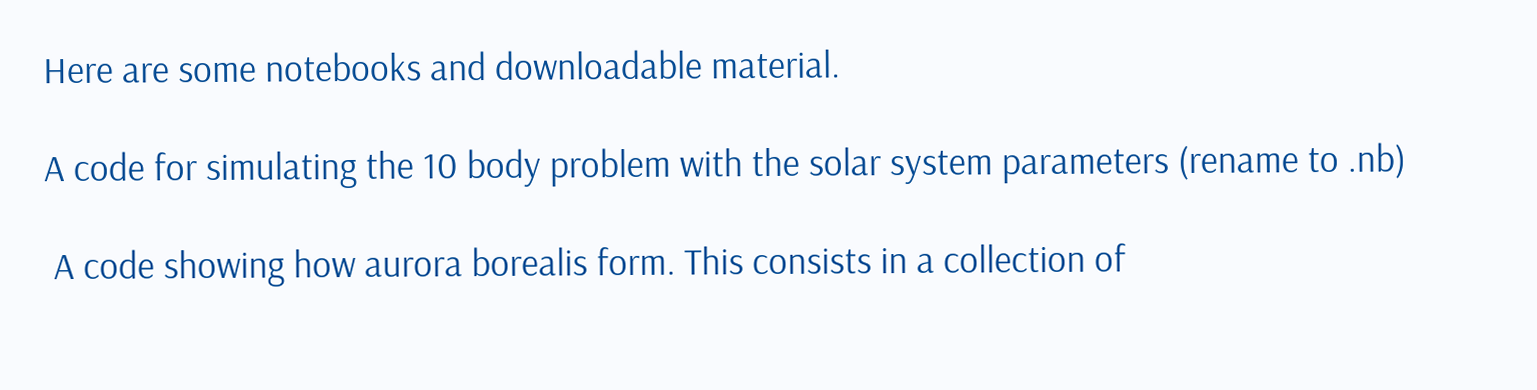Here are some notebooks and downloadable material.

A code for simulating the 10 body problem with the solar system parameters (rename to .nb)

 A code showing how aurora borealis form. This consists in a collection of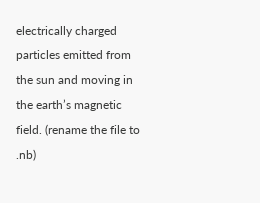electrically charged particles emitted from the sun and moving in the earth’s magnetic field. (rename the file to .nb)